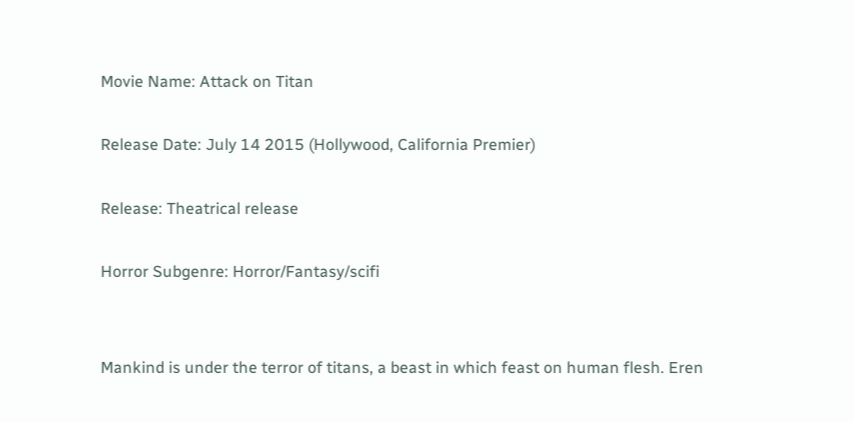Movie Name: Attack on Titan

Release Date: July 14 2015 (Hollywood, California Premier)

Release: Theatrical release

Horror Subgenre: Horror/Fantasy/scifi


Mankind is under the terror of titans, a beast in which feast on human flesh. Eren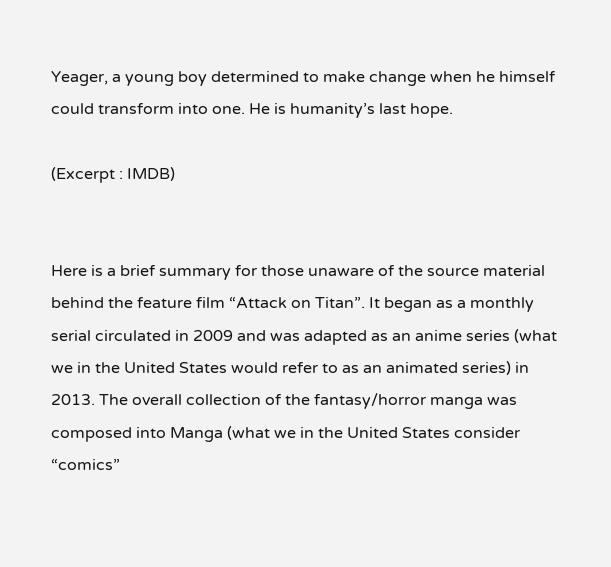Yeager, a young boy determined to make change when he himself could transform into one. He is humanity’s last hope.

(Excerpt : IMDB)


Here is a brief summary for those unaware of the source material behind the feature film “Attack on Titan”. It began as a monthly serial circulated in 2009 and was adapted as an anime series (what we in the United States would refer to as an animated series) in 2013. The overall collection of the fantasy/horror manga was composed into Manga (what we in the United States consider “comics”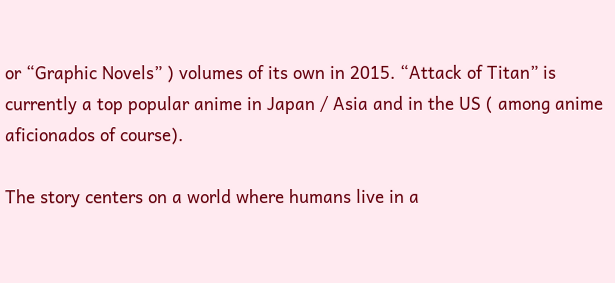or “Graphic Novels” ) volumes of its own in 2015. “Attack of Titan” is currently a top popular anime in Japan / Asia and in the US ( among anime aficionados of course).

The story centers on a world where humans live in a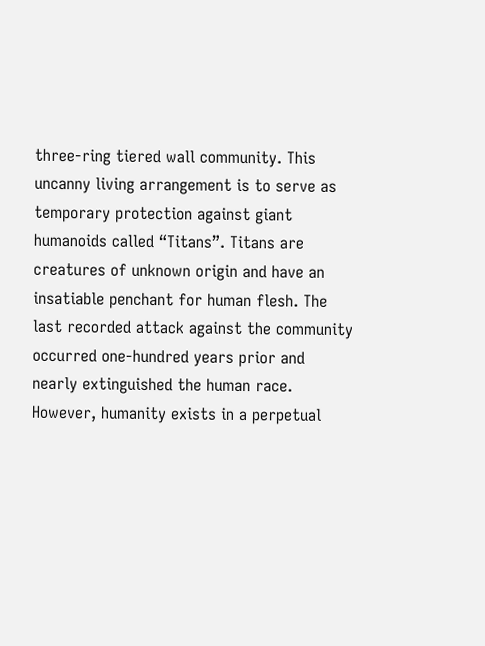three-ring tiered wall community. This uncanny living arrangement is to serve as temporary protection against giant humanoids called “Titans”. Titans are creatures of unknown origin and have an insatiable penchant for human flesh. The last recorded attack against the community occurred one-hundred years prior and nearly extinguished the human race. However, humanity exists in a perpetual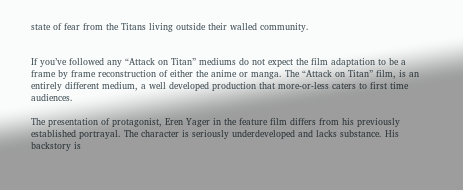state of fear from the Titans living outside their walled community.


If you’ve followed any “Attack on Titan” mediums do not expect the film adaptation to be a frame by frame reconstruction of either the anime or manga. The “Attack on Titan” film, is an entirely different medium, a well developed production that more-or-less caters to first time audiences.

The presentation of protagonist, Eren Yager in the feature film differs from his previously established portrayal. The character is seriously underdeveloped and lacks substance. His backstory is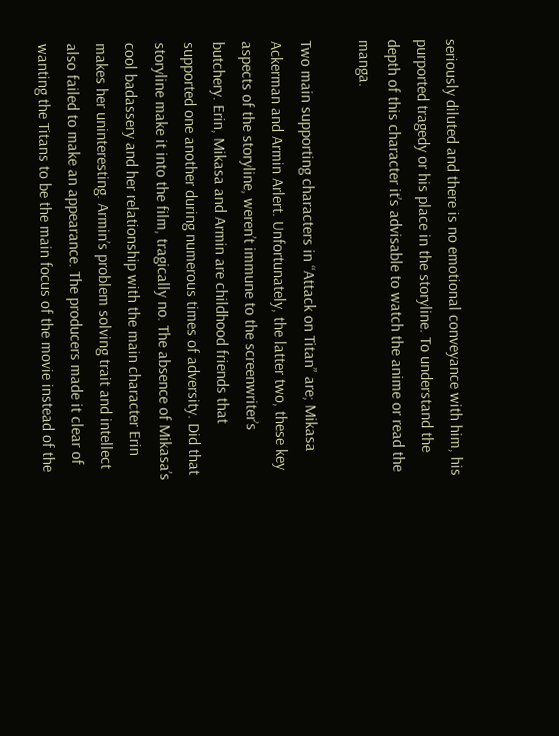seriously diluted and there is no emotional conveyance with him, his purported tragedy or his place in the storyline. To understand the depth of this character it’s advisable to watch the anime or read the manga.

Two main supporting characters in “Attack on Titan” are; Mikasa Ackerman and Armin Arlert. Unfortunately, the latter two, these key aspects of the storyline, weren’t immune to the screenwriter’s butchery. Erin, Mikasa and Armin are childhood friends that supported one another during numerous times of adversity. Did that storyline make it into the film, tragically no. The absence of Mikasa’s cool badassery and her relationship with the main character Erin makes her uninteresting. Armin’s problem solving trait and intellect also failed to make an appearance. The producers made it clear of wanting the Titans to be the main focus of the movie instead of the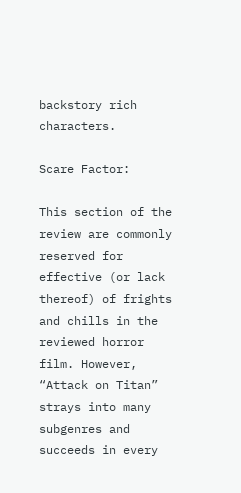backstory rich characters.

Scare Factor:

This section of the review are commonly reserved for effective (or lack thereof) of frights and chills in the reviewed horror film. However, “Attack on Titan” strays into many subgenres and succeeds in every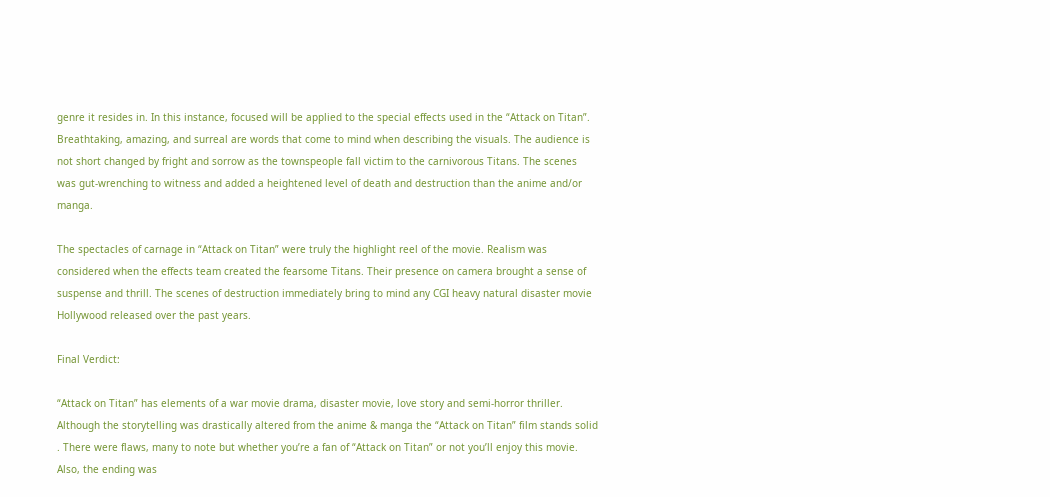genre it resides in. In this instance, focused will be applied to the special effects used in the “Attack on Titan”. Breathtaking, amazing, and surreal are words that come to mind when describing the visuals. The audience is not short changed by fright and sorrow as the townspeople fall victim to the carnivorous Titans. The scenes was gut-wrenching to witness and added a heightened level of death and destruction than the anime and/or manga.

The spectacles of carnage in “Attack on Titan” were truly the highlight reel of the movie. Realism was considered when the effects team created the fearsome Titans. Their presence on camera brought a sense of suspense and thrill. The scenes of destruction immediately bring to mind any CGI heavy natural disaster movie Hollywood released over the past years.

Final Verdict:

“Attack on Titan” has elements of a war movie drama, disaster movie, love story and semi-horror thriller. Although the storytelling was drastically altered from the anime & manga the “Attack on Titan” film stands solid . There were flaws, many to note but whether you’re a fan of “Attack on Titan” or not you’ll enjoy this movie. Also, the ending was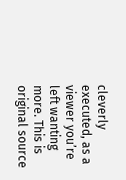cleverly executed, as a viewer you’re left wanting more. This is original source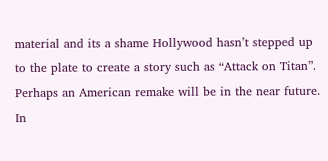material and its a shame Hollywood hasn’t stepped up to the plate to create a story such as “Attack on Titan”. Perhaps an American remake will be in the near future. In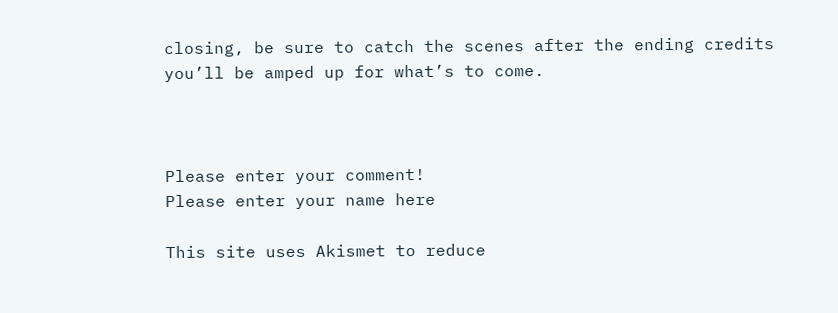closing, be sure to catch the scenes after the ending credits you’ll be amped up for what’s to come.



Please enter your comment!
Please enter your name here

This site uses Akismet to reduce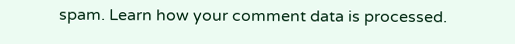spam. Learn how your comment data is processed.